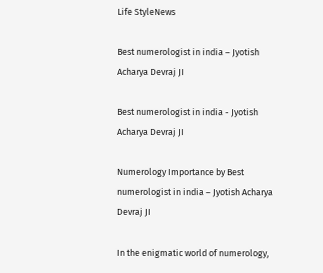Life StyleNews

Best numerologist in india – Jyotish Acharya Devraj JI

Best numerologist in india - Jyotish Acharya Devraj JI

Numerology Importance by Best numerologist in india – Jyotish Acharya Devraj JI

In the enigmatic world of numerology,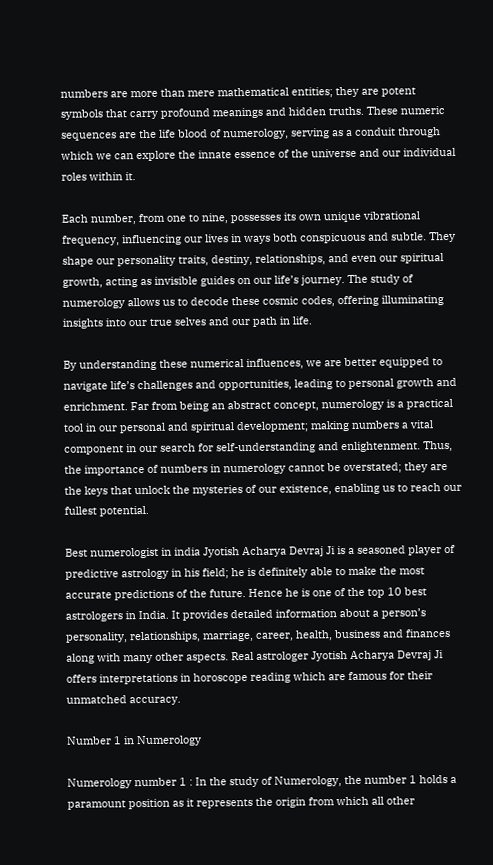numbers are more than mere mathematical entities; they are potent symbols that carry profound meanings and hidden truths. These numeric sequences are the life blood of numerology, serving as a conduit through which we can explore the innate essence of the universe and our individual roles within it.

Each number, from one to nine, possesses its own unique vibrational frequency, influencing our lives in ways both conspicuous and subtle. They shape our personality traits, destiny, relationships, and even our spiritual growth, acting as invisible guides on our life’s journey. The study of numerology allows us to decode these cosmic codes, offering illuminating insights into our true selves and our path in life.

By understanding these numerical influences, we are better equipped to navigate life’s challenges and opportunities, leading to personal growth and enrichment. Far from being an abstract concept, numerology is a practical tool in our personal and spiritual development; making numbers a vital component in our search for self-understanding and enlightenment. Thus, the importance of numbers in numerology cannot be overstated; they are the keys that unlock the mysteries of our existence, enabling us to reach our fullest potential.

Best numerologist in india Jyotish Acharya Devraj Ji is a seasoned player of predictive astrology in his field; he is definitely able to make the most accurate predictions of the future. Hence he is one of the top 10 best astrologers in India. It provides detailed information about a person’s personality, relationships, marriage, career, health, business and finances along with many other aspects. Real astrologer Jyotish Acharya Devraj Ji offers interpretations in horoscope reading which are famous for their unmatched accuracy.

Number 1 in Numerology

Numerology number 1 : In the study of Numerology, the number 1 holds a paramount position as it represents the origin from which all other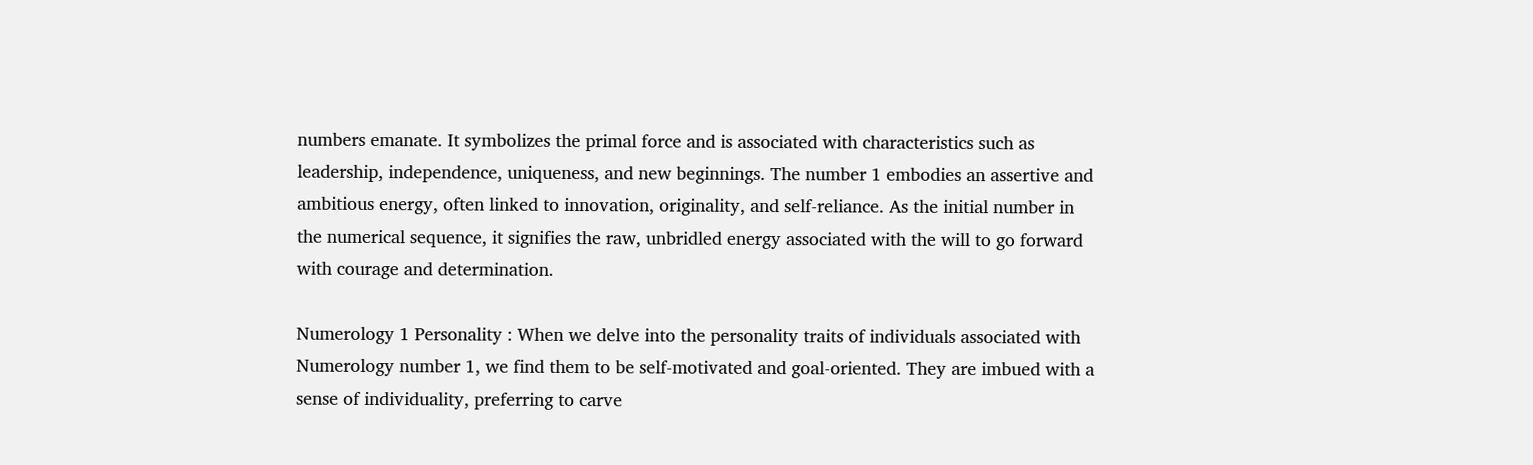numbers emanate. It symbolizes the primal force and is associated with characteristics such as leadership, independence, uniqueness, and new beginnings. The number 1 embodies an assertive and ambitious energy, often linked to innovation, originality, and self-reliance. As the initial number in the numerical sequence, it signifies the raw, unbridled energy associated with the will to go forward with courage and determination.

Numerology 1 Personality : When we delve into the personality traits of individuals associated with Numerology number 1, we find them to be self-motivated and goal-oriented. They are imbued with a sense of individuality, preferring to carve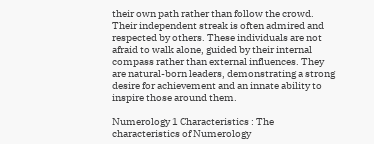their own path rather than follow the crowd. Their independent streak is often admired and respected by others. These individuals are not afraid to walk alone, guided by their internal compass rather than external influences. They are natural-born leaders, demonstrating a strong desire for achievement and an innate ability to inspire those around them.

Numerology 1 Characteristics : The characteristics of Numerology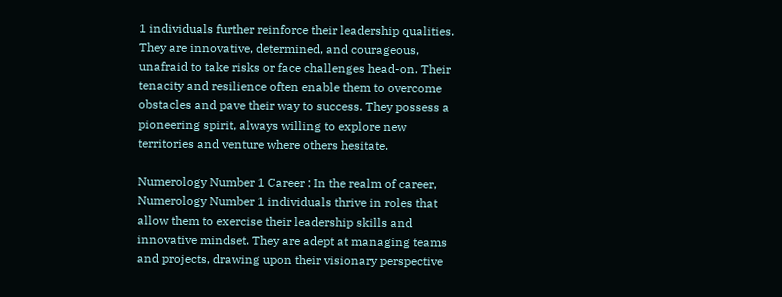1 individuals further reinforce their leadership qualities. They are innovative, determined, and courageous, unafraid to take risks or face challenges head-on. Their tenacity and resilience often enable them to overcome obstacles and pave their way to success. They possess a pioneering spirit, always willing to explore new territories and venture where others hesitate.

Numerology Number 1 Career : In the realm of career, Numerology Number 1 individuals thrive in roles that allow them to exercise their leadership skills and innovative mindset. They are adept at managing teams and projects, drawing upon their visionary perspective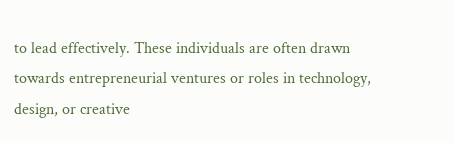to lead effectively. These individuals are often drawn towards entrepreneurial ventures or roles in technology, design, or creative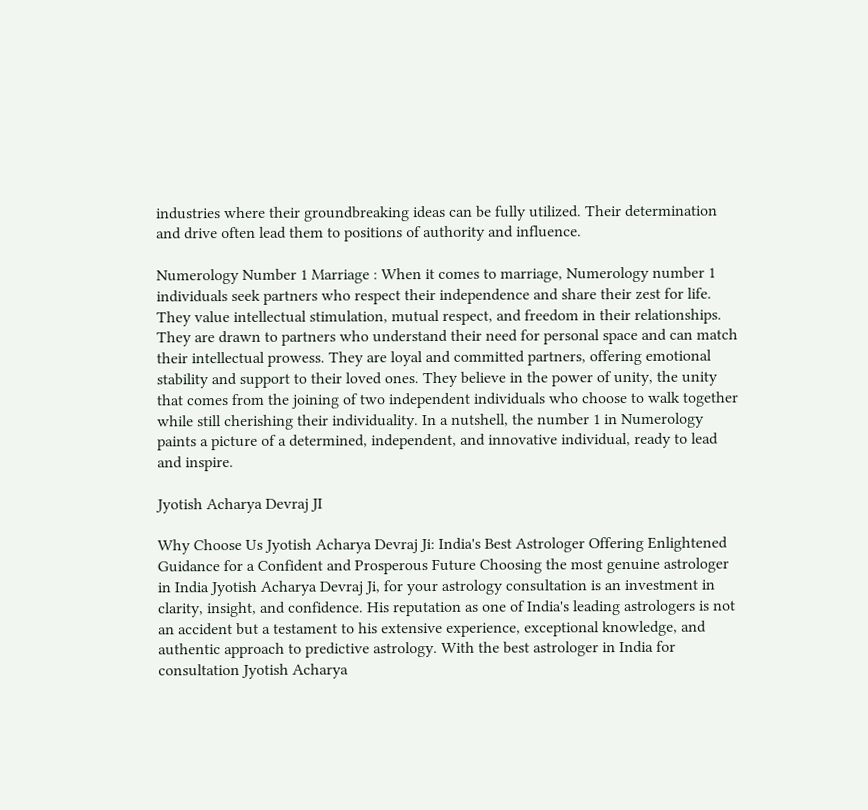industries where their groundbreaking ideas can be fully utilized. Their determination and drive often lead them to positions of authority and influence.

Numerology Number 1 Marriage : When it comes to marriage, Numerology number 1 individuals seek partners who respect their independence and share their zest for life. They value intellectual stimulation, mutual respect, and freedom in their relationships. They are drawn to partners who understand their need for personal space and can match their intellectual prowess. They are loyal and committed partners, offering emotional stability and support to their loved ones. They believe in the power of unity, the unity that comes from the joining of two independent individuals who choose to walk together while still cherishing their individuality. In a nutshell, the number 1 in Numerology paints a picture of a determined, independent, and innovative individual, ready to lead and inspire.

Jyotish Acharya Devraj JI

Why Choose Us Jyotish Acharya Devraj Ji: India's Best Astrologer Offering Enlightened Guidance for a Confident and Prosperous Future Choosing the most genuine astrologer in India Jyotish Acharya Devraj Ji, for your astrology consultation is an investment in clarity, insight, and confidence. His reputation as one of India's leading astrologers is not an accident but a testament to his extensive experience, exceptional knowledge, and authentic approach to predictive astrology. With the best astrologer in India for consultation Jyotish Acharya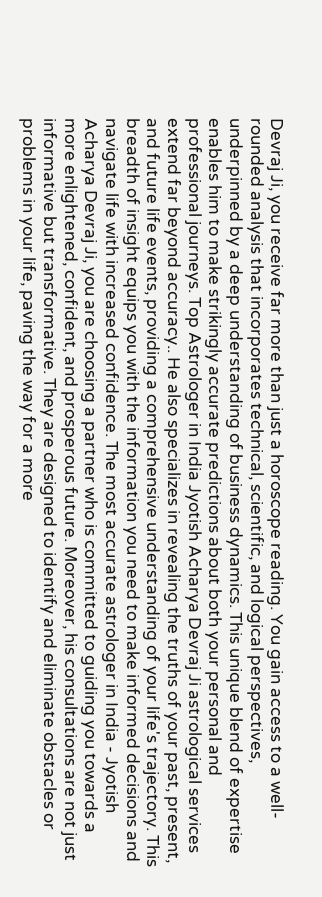Devraj Ji, you receive far more than just a horoscope reading. You gain access to a well-rounded analysis that incorporates technical, scientific, and logical perspectives, underpinned by a deep understanding of business dynamics. This unique blend of expertise enables him to make strikingly accurate predictions about both your personal and professional journeys. Top Astrologer in India Jyotish Acharya Devraj Ji astrological services extend far beyond accuracy.. He also specializes in revealing the truths of your past, present, and future life events, providing a comprehensive understanding of your life's trajectory. This breadth of insight equips you with the information you need to make informed decisions and navigate life with increased confidence. The most accurate astrologer in India - Jyotish Acharya Devraj Ji, you are choosing a partner who is committed to guiding you towards a more enlightened, confident, and prosperous future. Moreover, his consultations are not just informative but transformative. They are designed to identify and eliminate obstacles or problems in your life, paving the way for a more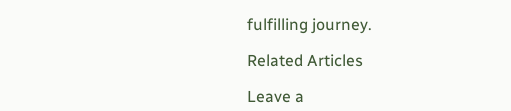fulfilling journey.

Related Articles

Leave a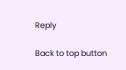Reply

Back to top button